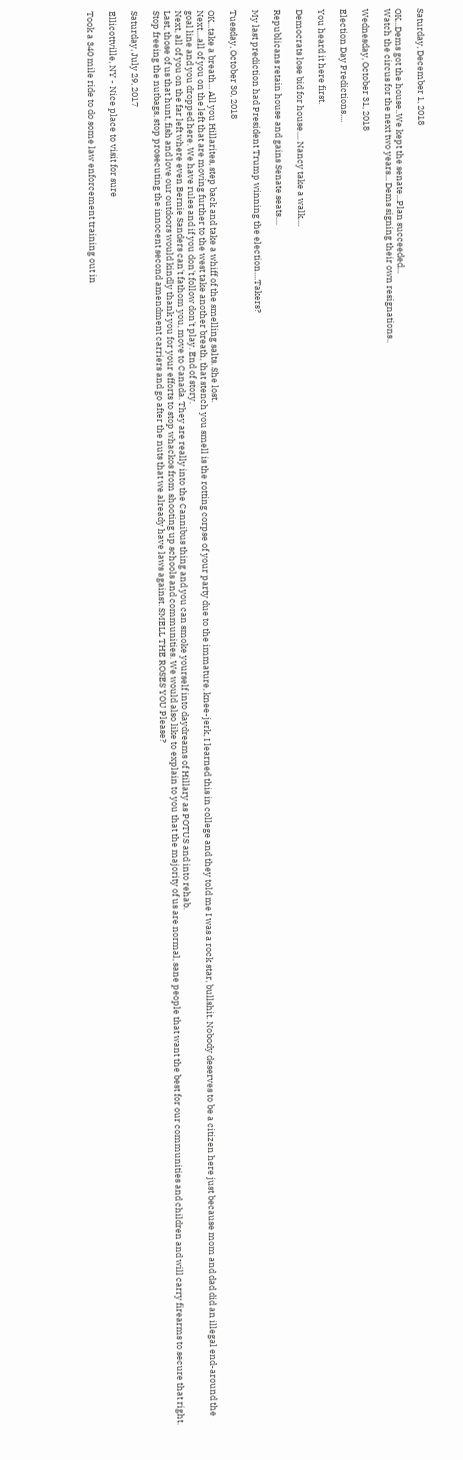Saturday, December 1, 2018

OK...Dems got the house..We kept the senate...Plan succeeded...
Watch the circus for the next two years... Dems signing their own resignations..

Wednesday, October 31, 2018

Election Day Predictions....

You heard it here first.

Democrats lose bid for house.... Nancy take a walk....

Republicans retain house and gains Senate seats....

My last prediction had President Trump winning the election....Takers?

Tuesday, October 30, 2018

OK...take a breath... All you Hillarites, step back and take a whiff of the smelling salts. She lost.
Next....all of you on the left that are moving further to the west take another breath, that stench you smell is the rotting corpse of your party due to the immature, knee-jerk, I learned this in college and they told me I was a rock star, bullshit. Nobody deserves to be a citizen here just because mom and dad did an illegal end-around the goal line and you dropped here. We have rules and if you don't follow don't play. End of story.
Next, all of you on the far left where even Bernie Sanders can't fathom you, move to Canada. They are really into the Cannibus thing and you can smoke yourself into daydreams of Hillary as POTUS and into rehab.
Last, those of us that hunt, fish and love our outdoors would kindly thank you for your efforts to stop whackos from shooting up schools and communities. We would also like to explain to you that the majority of us are normal, sane people that want the best for our communities and children and will carry firearms to secure that right. Stop freeing the nutbags, stop prosecuting the innocent second amendment carriers and go after the nuts that we already have laws against. SMELL THE ROSES YOU Please?

Saturday, July 29, 2017

Ellicottville, NY - Nice place to visit for sure

Took a 340 mile ride to do some law enforcement training out in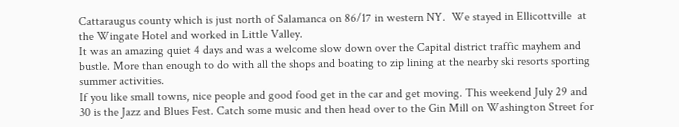Cattaraugus county which is just north of Salamanca on 86/17 in western NY.  We stayed in Ellicottville  at the Wingate Hotel and worked in Little Valley.
It was an amazing quiet 4 days and was a welcome slow down over the Capital district traffic mayhem and bustle. More than enough to do with all the shops and boating to zip lining at the nearby ski resorts sporting summer activities.
If you like small towns, nice people and good food get in the car and get moving. This weekend July 29 and 30 is the Jazz and Blues Fest. Catch some music and then head over to the Gin Mill on Washington Street for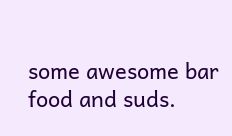some awesome bar food and suds.